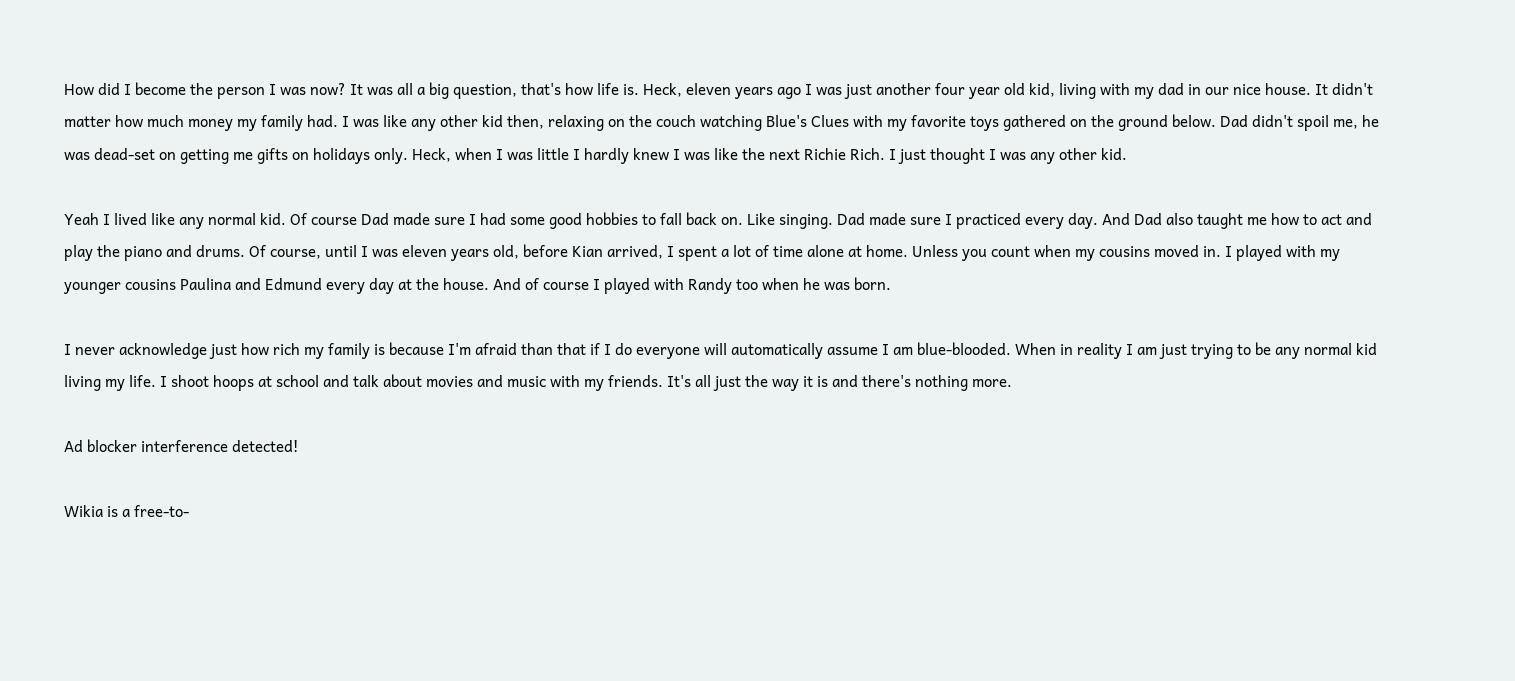How did I become the person I was now? It was all a big question, that's how life is. Heck, eleven years ago I was just another four year old kid, living with my dad in our nice house. It didn't matter how much money my family had. I was like any other kid then, relaxing on the couch watching Blue's Clues with my favorite toys gathered on the ground below. Dad didn't spoil me, he was dead-set on getting me gifts on holidays only. Heck, when I was little I hardly knew I was like the next Richie Rich. I just thought I was any other kid.

Yeah I lived like any normal kid. Of course Dad made sure I had some good hobbies to fall back on. Like singing. Dad made sure I practiced every day. And Dad also taught me how to act and play the piano and drums. Of course, until I was eleven years old, before Kian arrived, I spent a lot of time alone at home. Unless you count when my cousins moved in. I played with my younger cousins Paulina and Edmund every day at the house. And of course I played with Randy too when he was born.

I never acknowledge just how rich my family is because I'm afraid than that if I do everyone will automatically assume I am blue-blooded. When in reality I am just trying to be any normal kid living my life. I shoot hoops at school and talk about movies and music with my friends. It's all just the way it is and there's nothing more.

Ad blocker interference detected!

Wikia is a free-to-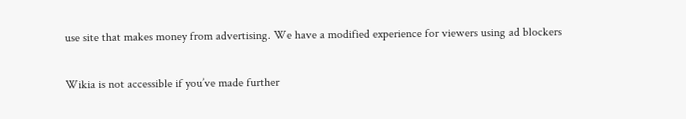use site that makes money from advertising. We have a modified experience for viewers using ad blockers

Wikia is not accessible if you’ve made further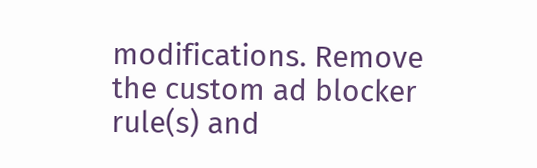modifications. Remove the custom ad blocker rule(s) and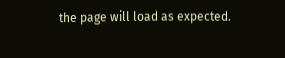the page will load as expected.